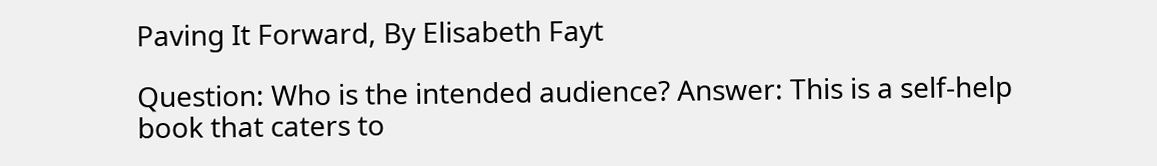Paving It Forward, By Elisabeth Fayt

Question: Who is the intended audience? Answer: This is a self-help book that caters to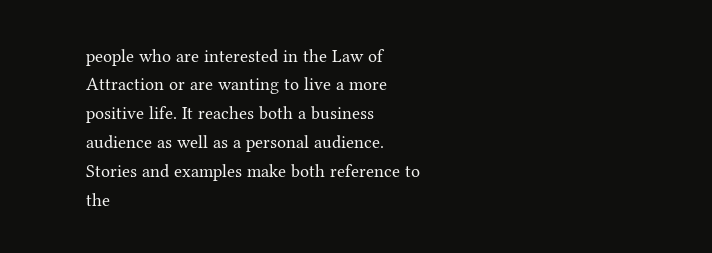people who are interested in the Law of Attraction or are wanting to live a more positive life. It reaches both a business audience as well as a personal audience. Stories and examples make both reference to the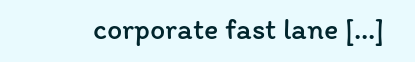corporate fast lane [...]